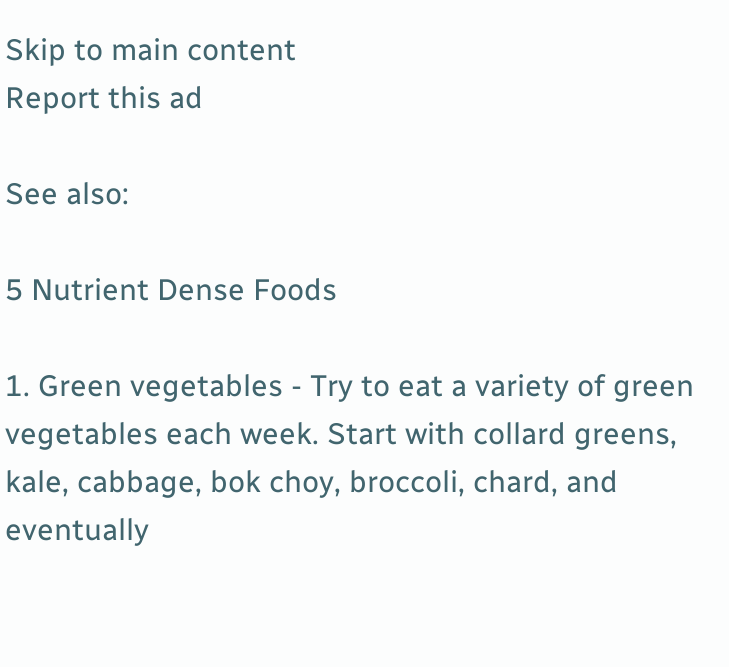Skip to main content
Report this ad

See also:

5 Nutrient Dense Foods

1. Green vegetables - Try to eat a variety of green vegetables each week. Start with collard greens, kale, cabbage, bok choy, broccoli, chard, and eventually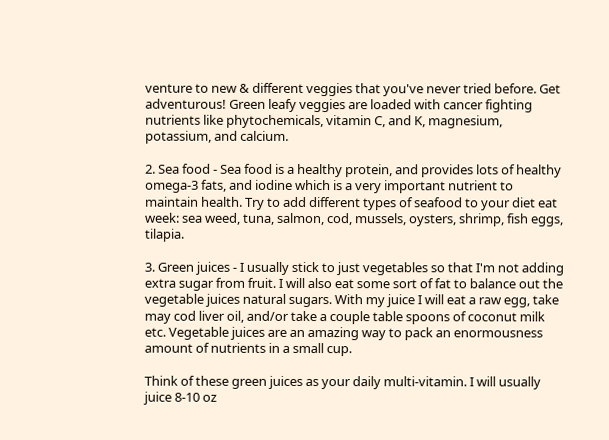venture to new & different veggies that you've never tried before. Get adventurous! Green leafy veggies are loaded with cancer fighting nutrients like phytochemicals, vitamin C, and K, magnesium, potassium, and calcium.

2. Sea food - Sea food is a healthy protein, and provides lots of healthy omega-3 fats, and iodine which is a very important nutrient to maintain health. Try to add different types of seafood to your diet eat week: sea weed, tuna, salmon, cod, mussels, oysters, shrimp, fish eggs, tilapia.

3. Green juices - I usually stick to just vegetables so that I'm not adding extra sugar from fruit. I will also eat some sort of fat to balance out the vegetable juices natural sugars. With my juice I will eat a raw egg, take may cod liver oil, and/or take a couple table spoons of coconut milk etc. Vegetable juices are an amazing way to pack an enormousness amount of nutrients in a small cup.

Think of these green juices as your daily multi-vitamin. I will usually juice 8-10 oz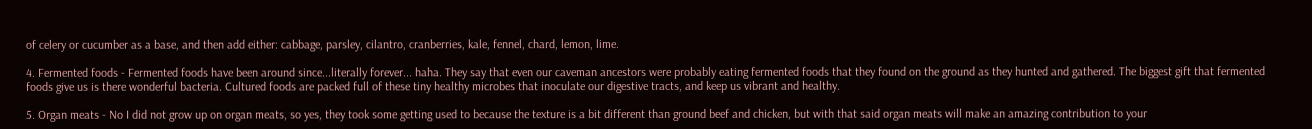of celery or cucumber as a base, and then add either: cabbage, parsley, cilantro, cranberries, kale, fennel, chard, lemon, lime.

4. Fermented foods - Fermented foods have been around since...literally forever... haha. They say that even our caveman ancestors were probably eating fermented foods that they found on the ground as they hunted and gathered. The biggest gift that fermented foods give us is there wonderful bacteria. Cultured foods are packed full of these tiny healthy microbes that inoculate our digestive tracts, and keep us vibrant and healthy.

5. Organ meats - No I did not grow up on organ meats, so yes, they took some getting used to because the texture is a bit different than ground beef and chicken, but with that said organ meats will make an amazing contribution to your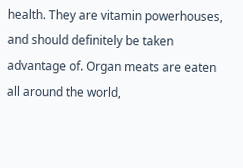health. They are vitamin powerhouses, and should definitely be taken advantage of. Organ meats are eaten all around the world,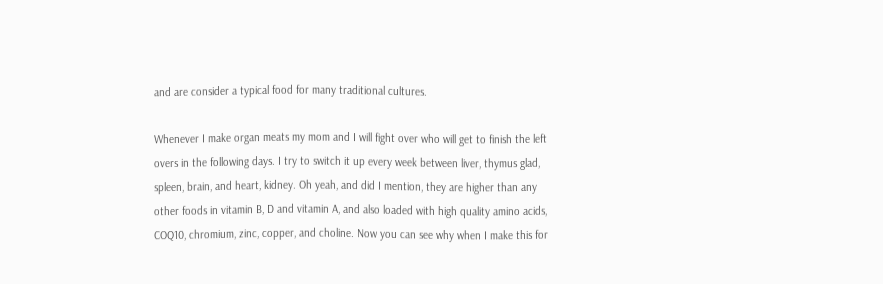and are consider a typical food for many traditional cultures.

Whenever I make organ meats my mom and I will fight over who will get to finish the left overs in the following days. I try to switch it up every week between liver, thymus glad, spleen, brain, and heart, kidney. Oh yeah, and did I mention, they are higher than any other foods in vitamin B, D and vitamin A, and also loaded with high quality amino acids, COQ10, chromium, zinc, copper, and choline. Now you can see why when I make this for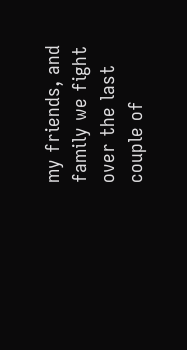my friends, and family we fight over the last couple of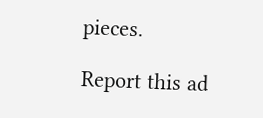pieces.

Report this ad